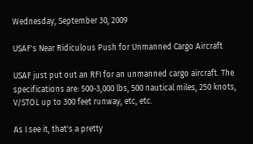Wednesday, September 30, 2009

USAF's Near Ridiculous Push for Unmanned Cargo Aircraft

USAF just put out an RFI for an unmanned cargo aircraft. The specifications are: 500-3,000 lbs, 500 nautical miles, 250 knots, V/STOL up to 300 feet runway, etc, etc.

As I see it, that's a pretty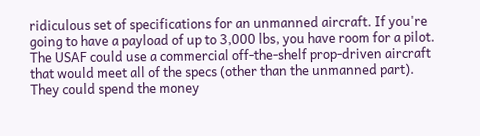ridiculous set of specifications for an unmanned aircraft. If you're going to have a payload of up to 3,000 lbs, you have room for a pilot. The USAF could use a commercial off-the-shelf prop-driven aircraft that would meet all of the specs (other than the unmanned part). They could spend the money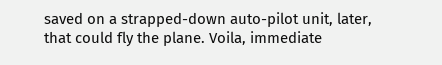saved on a strapped-down auto-pilot unit, later, that could fly the plane. Voila, immediate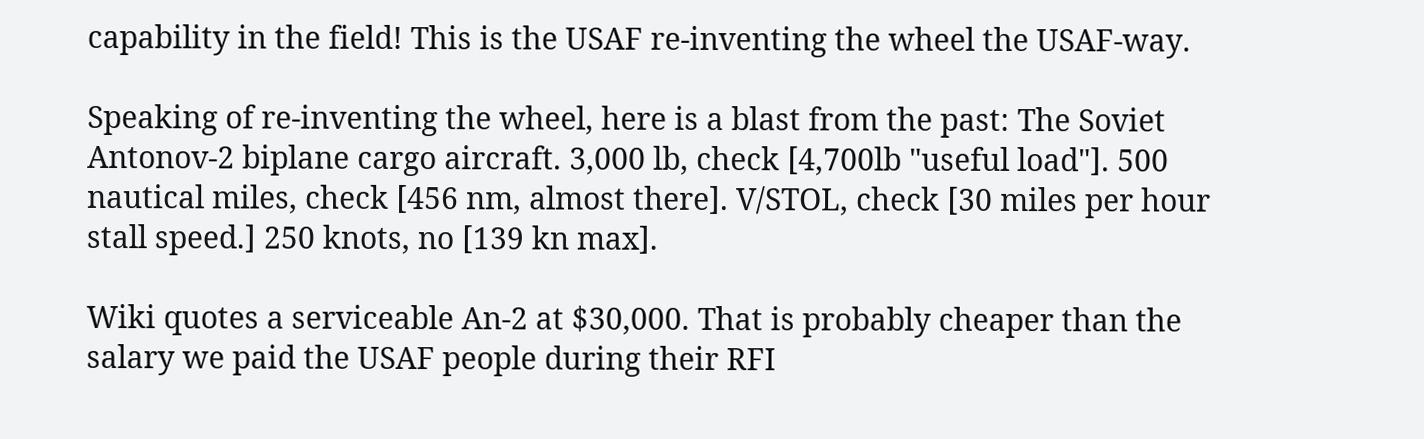capability in the field! This is the USAF re-inventing the wheel the USAF-way.

Speaking of re-inventing the wheel, here is a blast from the past: The Soviet Antonov-2 biplane cargo aircraft. 3,000 lb, check [4,700lb "useful load"]. 500 nautical miles, check [456 nm, almost there]. V/STOL, check [30 miles per hour stall speed.] 250 knots, no [139 kn max].

Wiki quotes a serviceable An-2 at $30,000. That is probably cheaper than the salary we paid the USAF people during their RFI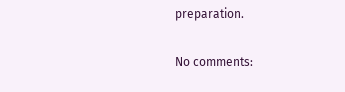preparation.

No comments: